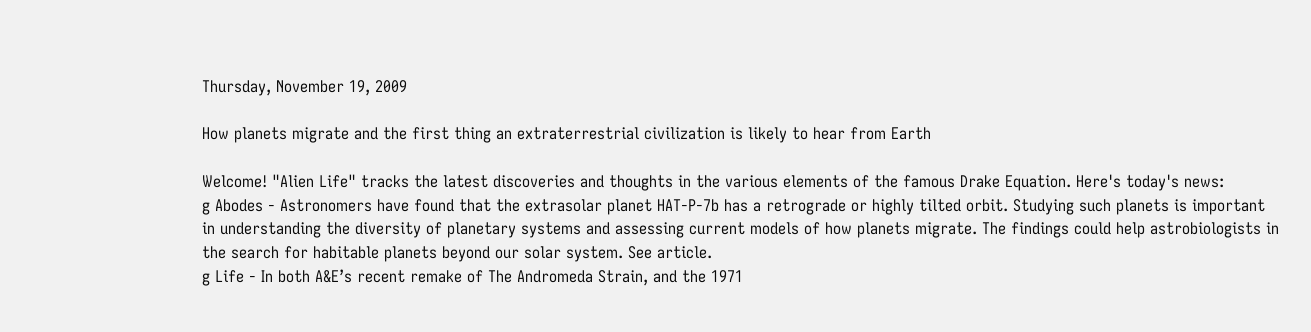Thursday, November 19, 2009

How planets migrate and the first thing an extraterrestrial civilization is likely to hear from Earth

Welcome! "Alien Life" tracks the latest discoveries and thoughts in the various elements of the famous Drake Equation. Here's today's news:
g Abodes - Astronomers have found that the extrasolar planet HAT-P-7b has a retrograde or highly tilted orbit. Studying such planets is important in understanding the diversity of planetary systems and assessing current models of how planets migrate. The findings could help astrobiologists in the search for habitable planets beyond our solar system. See article.
g Life - In both A&E’s recent remake of The Andromeda Strain, and the 1971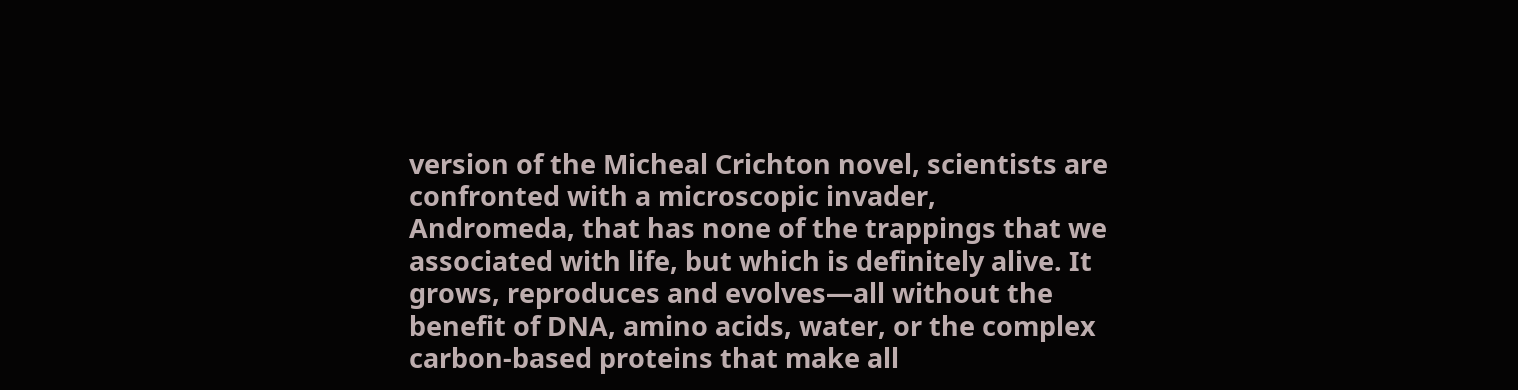version of the Micheal Crichton novel, scientists are confronted with a microscopic invader, Andromeda, that has none of the trappings that we associated with life, but which is definitely alive. It grows, reproduces and evolves—all without the benefit of DNA, amino acids, water, or the complex carbon-based proteins that make all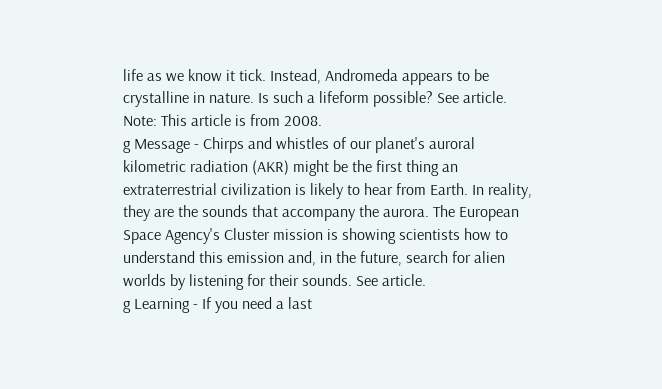life as we know it tick. Instead, Andromeda appears to be crystalline in nature. Is such a lifeform possible? See article. Note: This article is from 2008.
g Message - Chirps and whistles of our planet's auroral kilometric radiation (AKR) might be the first thing an extraterrestrial civilization is likely to hear from Earth. In reality, they are the sounds that accompany the aurora. The European Space Agency's Cluster mission is showing scientists how to understand this emission and, in the future, search for alien worlds by listening for their sounds. See article.
g Learning - If you need a last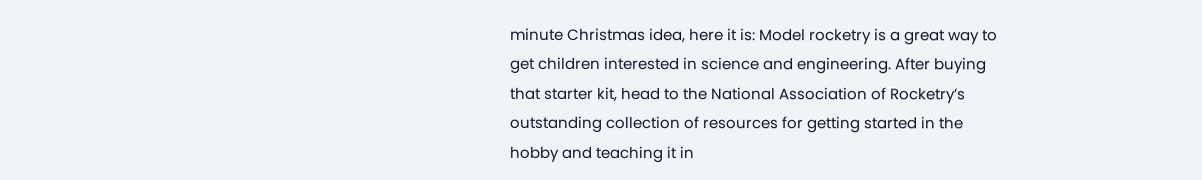minute Christmas idea, here it is: Model rocketry is a great way to get children interested in science and engineering. After buying that starter kit, head to the National Association of Rocketry’s outstanding collection of resources for getting started in the hobby and teaching it in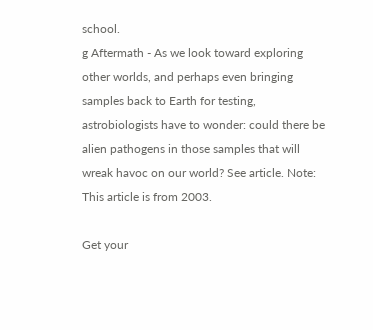school.
g Aftermath - As we look toward exploring other worlds, and perhaps even bringing samples back to Earth for testing, astrobiologists have to wonder: could there be alien pathogens in those samples that will wreak havoc on our world? See article. Note: This article is from 2003.

Get your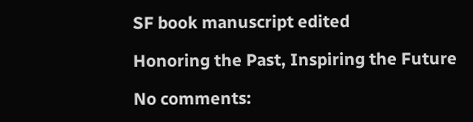SF book manuscript edited

Honoring the Past, Inspiring the Future

No comments: